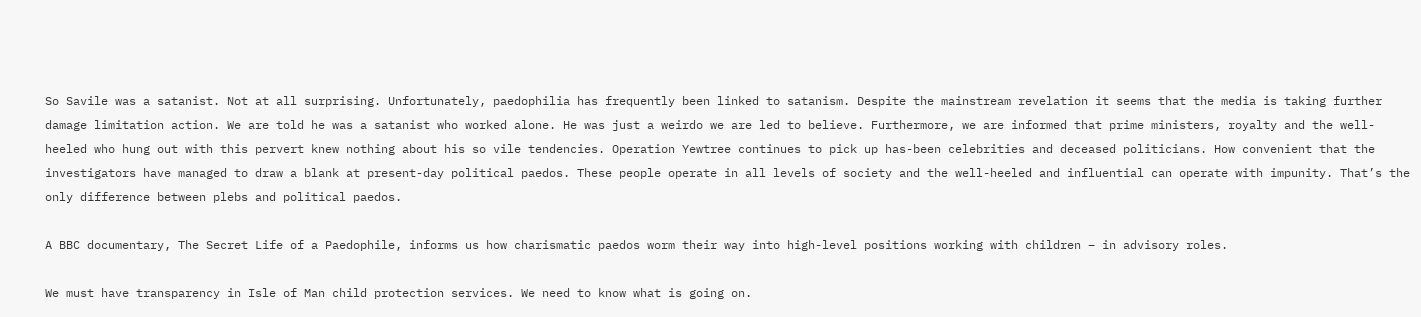So Savile was a satanist. Not at all surprising. Unfortunately, paedophilia has frequently been linked to satanism. Despite the mainstream revelation it seems that the media is taking further damage limitation action. We are told he was a satanist who worked alone. He was just a weirdo we are led to believe. Furthermore, we are informed that prime ministers, royalty and the well-heeled who hung out with this pervert knew nothing about his so vile tendencies. Operation Yewtree continues to pick up has-been celebrities and deceased politicians. How convenient that the investigators have managed to draw a blank at present-day political paedos. These people operate in all levels of society and the well-heeled and influential can operate with impunity. That’s the only difference between plebs and political paedos.

A BBC documentary, The Secret Life of a Paedophile, informs us how charismatic paedos worm their way into high-level positions working with children – in advisory roles.

We must have transparency in Isle of Man child protection services. We need to know what is going on.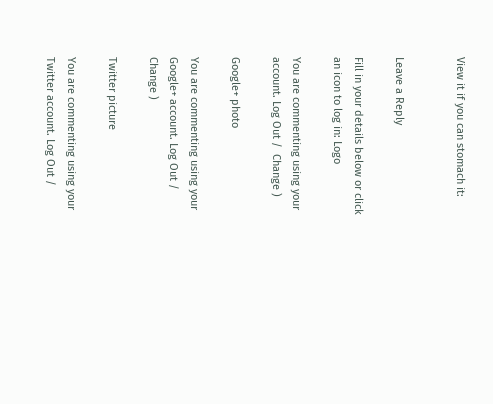View it if you can stomach it:


Leave a Reply

Fill in your details below or click an icon to log in: Logo

You are commenting using your account. Log Out /  Change )

Google+ photo

You are commenting using your Google+ account. Log Out /  Change )

Twitter picture

You are commenting using your Twitter account. Log Out /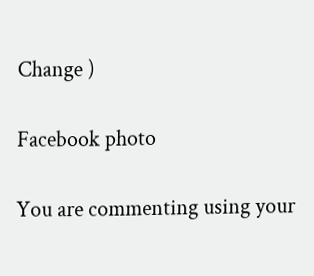Change )

Facebook photo

You are commenting using your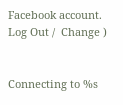Facebook account. Log Out /  Change )


Connecting to %s